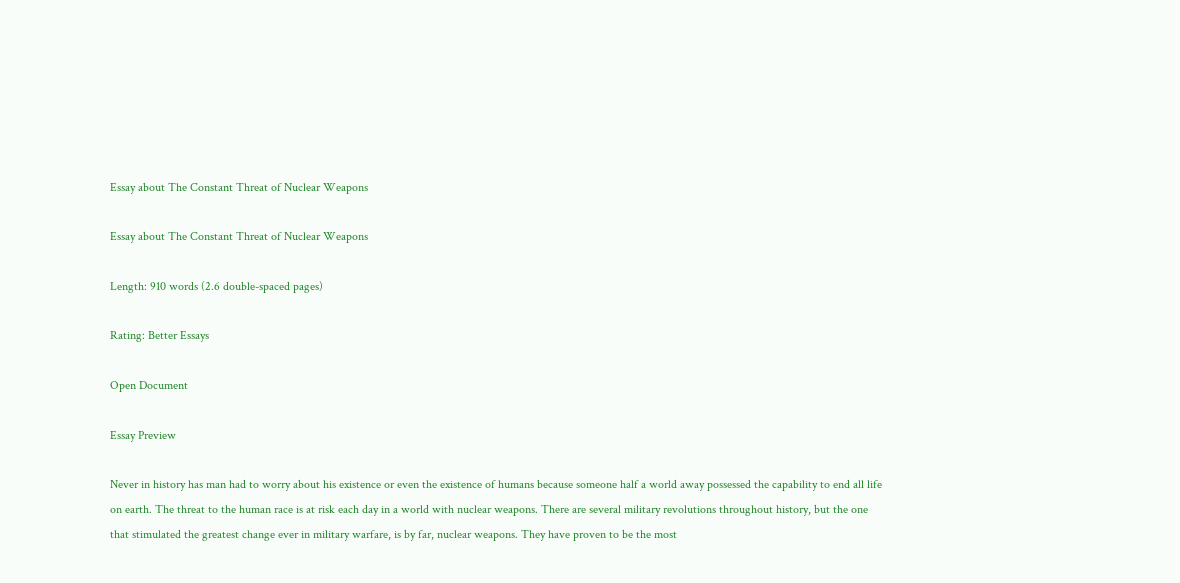Essay about The Constant Threat of Nuclear Weapons

Essay about The Constant Threat of Nuclear Weapons

Length: 910 words (2.6 double-spaced pages)

Rating: Better Essays

Open Document

Essay Preview

Never in history has man had to worry about his existence or even the existence of humans because someone half a world away possessed the capability to end all life on earth. The threat to the human race is at risk each day in a world with nuclear weapons. There are several military revolutions throughout history, but the one that stimulated the greatest change ever in military warfare, is by far, nuclear weapons. They have proven to be the most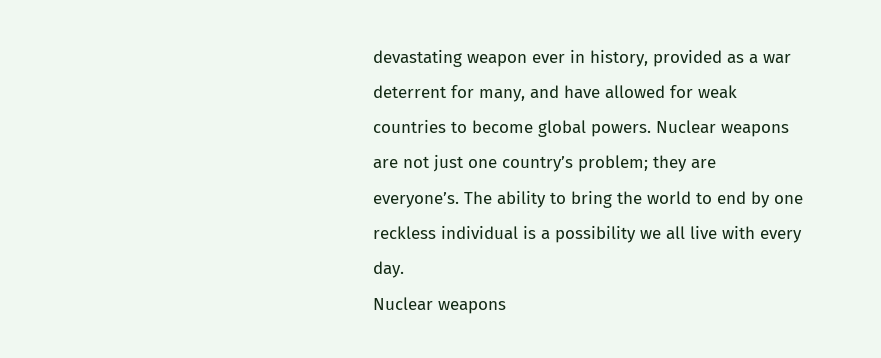devastating weapon ever in history, provided as a war deterrent for many, and have allowed for weak countries to become global powers. Nuclear weapons are not just one country’s problem; they are everyone’s. The ability to bring the world to end by one reckless individual is a possibility we all live with every day.
Nuclear weapons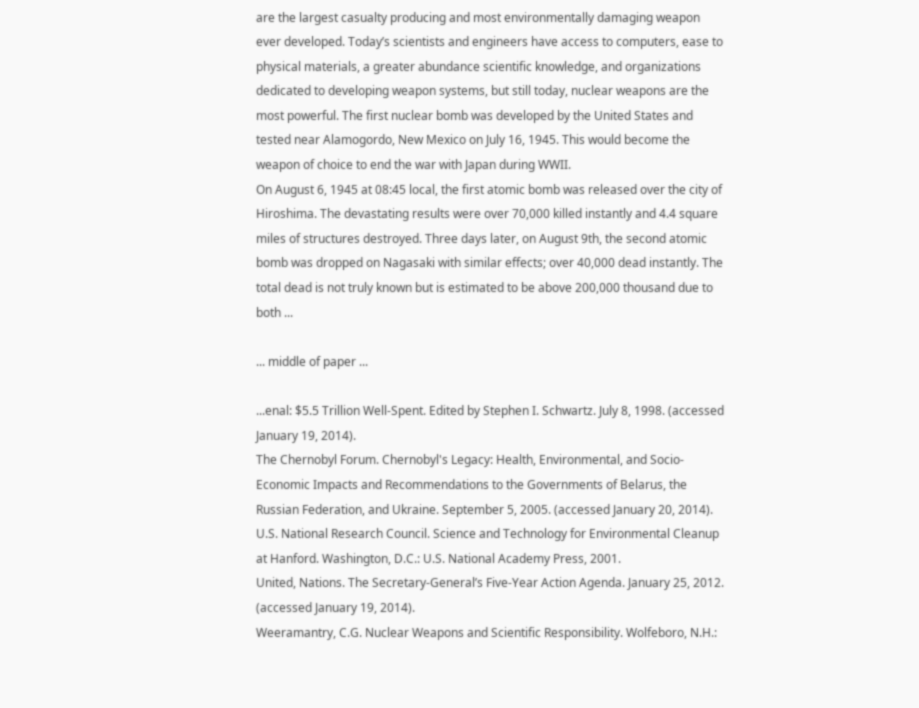are the largest casualty producing and most environmentally damaging weapon ever developed. Today’s scientists and engineers have access to computers, ease to physical materials, a greater abundance scientific knowledge, and organizations dedicated to developing weapon systems, but still today, nuclear weapons are the most powerful. The first nuclear bomb was developed by the United States and tested near Alamogordo, New Mexico on July 16, 1945. This would become the weapon of choice to end the war with Japan during WWII.
On August 6, 1945 at 08:45 local, the first atomic bomb was released over the city of Hiroshima. The devastating results were over 70,000 killed instantly and 4.4 square miles of structures destroyed. Three days later, on August 9th, the second atomic bomb was dropped on Nagasaki with similar effects; over 40,000 dead instantly. The total dead is not truly known but is estimated to be above 200,000 thousand due to both ...

... middle of paper ...

...enal: $5.5 Trillion Well-Spent. Edited by Stephen I. Schwartz. July 8, 1998. (accessed January 19, 2014).
The Chernobyl Forum. Chernobyl's Legacy: Health, Environmental, and Socio-Economic Impacts and Recommendations to the Governments of Belarus, the Russian Federation, and Ukraine. September 5, 2005. (accessed January 20, 2014).
U.S. National Research Council. Science and Technology for Environmental Cleanup at Hanford. Washington, D.C.: U.S. National Academy Press, 2001.
United, Nations. The Secretary-General’s Five-Year Action Agenda. January 25, 2012. (accessed January 19, 2014).
Weeramantry, C.G. Nuclear Weapons and Scientific Responsibility. Wolfeboro, N.H.: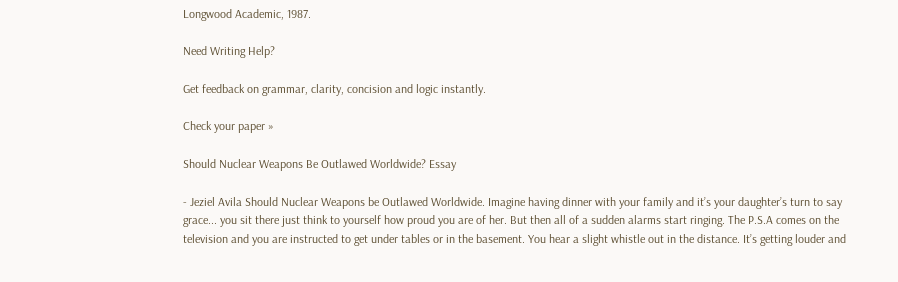Longwood Academic, 1987.

Need Writing Help?

Get feedback on grammar, clarity, concision and logic instantly.

Check your paper »

Should Nuclear Weapons Be Outlawed Worldwide? Essay

- Jeziel Avila Should Nuclear Weapons be Outlawed Worldwide. Imagine having dinner with your family and it’s your daughter’s turn to say grace... you sit there just think to yourself how proud you are of her. But then all of a sudden alarms start ringing. The P.S.A comes on the television and you are instructed to get under tables or in the basement. You hear a slight whistle out in the distance. It’s getting louder and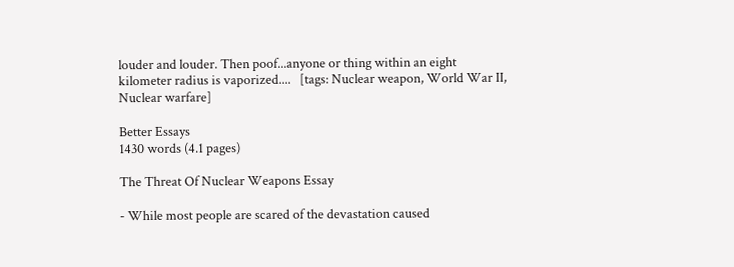louder and louder. Then poof...anyone or thing within an eight kilometer radius is vaporized....   [tags: Nuclear weapon, World War II, Nuclear warfare]

Better Essays
1430 words (4.1 pages)

The Threat Of Nuclear Weapons Essay

- While most people are scared of the devastation caused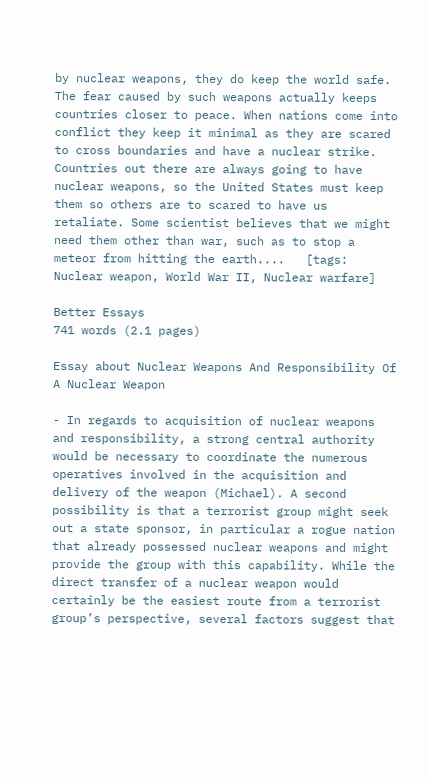by nuclear weapons, they do keep the world safe. The fear caused by such weapons actually keeps countries closer to peace. When nations come into conflict they keep it minimal as they are scared to cross boundaries and have a nuclear strike. Countries out there are always going to have nuclear weapons, so the United States must keep them so others are to scared to have us retaliate. Some scientist believes that we might need them other than war, such as to stop a meteor from hitting the earth....   [tags: Nuclear weapon, World War II, Nuclear warfare]

Better Essays
741 words (2.1 pages)

Essay about Nuclear Weapons And Responsibility Of A Nuclear Weapon

- In regards to acquisition of nuclear weapons and responsibility, a strong central authority would be necessary to coordinate the numerous operatives involved in the acquisition and delivery of the weapon (Michael). A second possibility is that a terrorist group might seek out a state sponsor, in particular a rogue nation that already possessed nuclear weapons and might provide the group with this capability. While the direct transfer of a nuclear weapon would certainly be the easiest route from a terrorist group’s perspective, several factors suggest that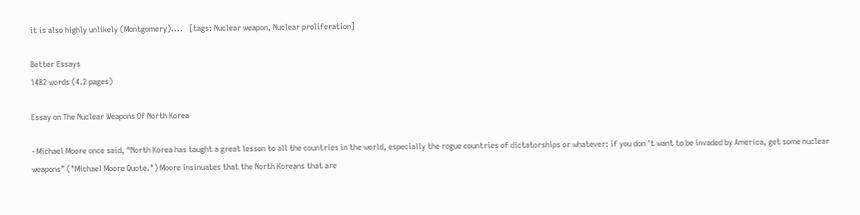it is also highly unlikely (Montgomery)....   [tags: Nuclear weapon, Nuclear proliferation]

Better Essays
1482 words (4.2 pages)

Essay on The Nuclear Weapons Of North Korea

- Michael Moore once said, “North Korea has taught a great lesson to all the countries in the world, especially the rogue countries of dictatorships or whatever: if you don 't want to be invaded by America, get some nuclear weapons” ("Michael Moore Quote.") Moore insinuates that the North Koreans that are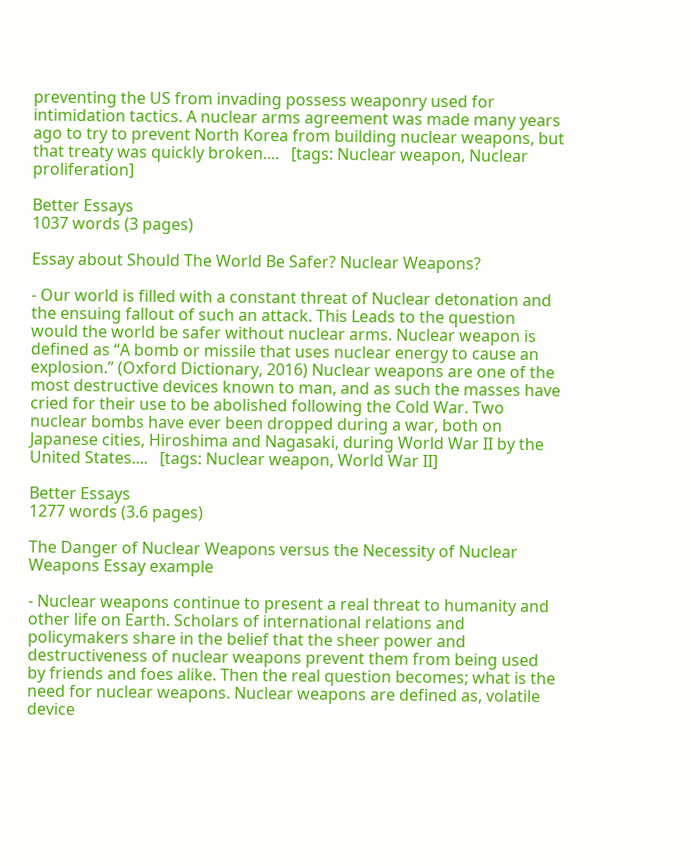preventing the US from invading possess weaponry used for intimidation tactics. A nuclear arms agreement was made many years ago to try to prevent North Korea from building nuclear weapons, but that treaty was quickly broken....   [tags: Nuclear weapon, Nuclear proliferation]

Better Essays
1037 words (3 pages)

Essay about Should The World Be Safer? Nuclear Weapons?

- Our world is filled with a constant threat of Nuclear detonation and the ensuing fallout of such an attack. This Leads to the question would the world be safer without nuclear arms. Nuclear weapon is defined as “A bomb or missile that uses nuclear energy to cause an explosion.” (Oxford Dictionary, 2016) Nuclear weapons are one of the most destructive devices known to man, and as such the masses have cried for their use to be abolished following the Cold War. Two nuclear bombs have ever been dropped during a war, both on Japanese cities, Hiroshima and Nagasaki, during World War II by the United States....   [tags: Nuclear weapon, World War II]

Better Essays
1277 words (3.6 pages)

The Danger of Nuclear Weapons versus the Necessity of Nuclear Weapons Essay example

- Nuclear weapons continue to present a real threat to humanity and other life on Earth. Scholars of international relations and policymakers share in the belief that the sheer power and destructiveness of nuclear weapons prevent them from being used by friends and foes alike. Then the real question becomes; what is the need for nuclear weapons. Nuclear weapons are defined as, volatile device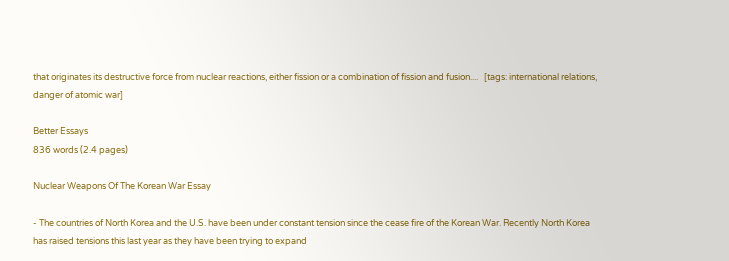that originates its destructive force from nuclear reactions, either fission or a combination of fission and fusion....   [tags: international relations, danger of atomic war]

Better Essays
836 words (2.4 pages)

Nuclear Weapons Of The Korean War Essay

- The countries of North Korea and the U.S. have been under constant tension since the cease fire of the Korean War. Recently North Korea has raised tensions this last year as they have been trying to expand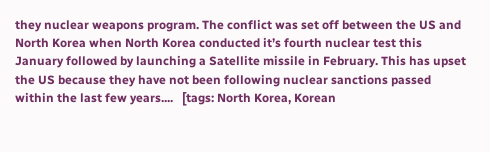they nuclear weapons program. The conflict was set off between the US and North Korea when North Korea conducted it’s fourth nuclear test this January followed by launching a Satellite missile in February. This has upset the US because they have not been following nuclear sanctions passed within the last few years....   [tags: North Korea, Korean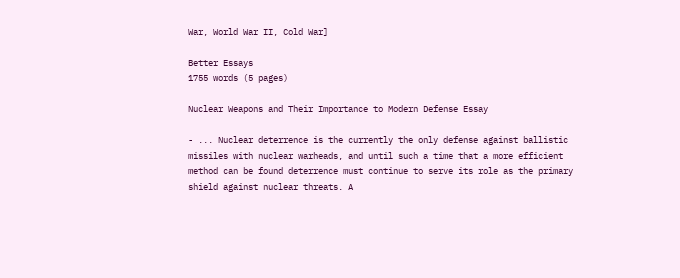War, World War II, Cold War]

Better Essays
1755 words (5 pages)

Nuclear Weapons and Their Importance to Modern Defense Essay

- ... Nuclear deterrence is the currently the only defense against ballistic missiles with nuclear warheads, and until such a time that a more efficient method can be found deterrence must continue to serve its role as the primary shield against nuclear threats. A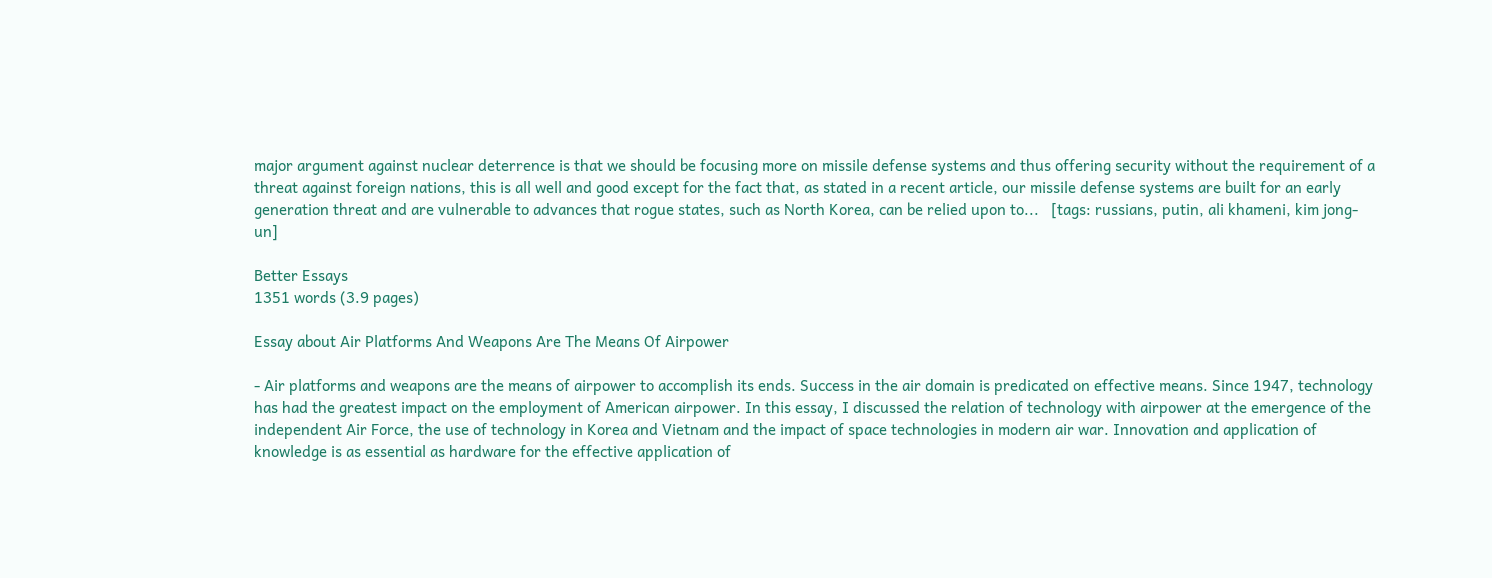major argument against nuclear deterrence is that we should be focusing more on missile defense systems and thus offering security without the requirement of a threat against foreign nations, this is all well and good except for the fact that, as stated in a recent article, our missile defense systems are built for an early generation threat and are vulnerable to advances that rogue states, such as North Korea, can be relied upon to...   [tags: russians, putin, ali khameni, kim jong-un]

Better Essays
1351 words (3.9 pages)

Essay about Air Platforms And Weapons Are The Means Of Airpower

- Air platforms and weapons are the means of airpower to accomplish its ends. Success in the air domain is predicated on effective means. Since 1947, technology has had the greatest impact on the employment of American airpower. In this essay, I discussed the relation of technology with airpower at the emergence of the independent Air Force, the use of technology in Korea and Vietnam and the impact of space technologies in modern air war. Innovation and application of knowledge is as essential as hardware for the effective application of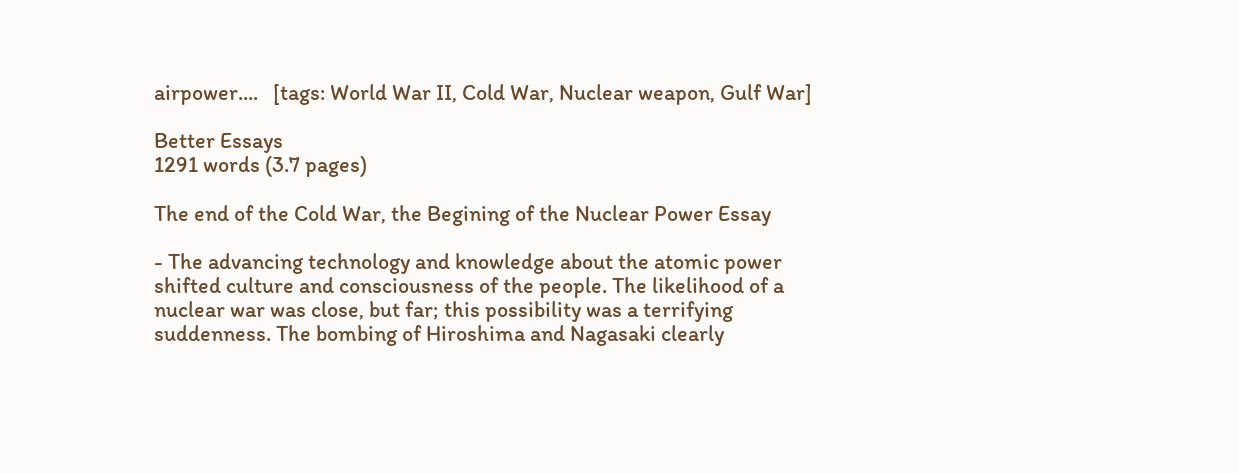airpower....   [tags: World War II, Cold War, Nuclear weapon, Gulf War]

Better Essays
1291 words (3.7 pages)

The end of the Cold War, the Begining of the Nuclear Power Essay

- The advancing technology and knowledge about the atomic power shifted culture and consciousness of the people. The likelihood of a nuclear war was close, but far; this possibility was a terrifying suddenness. The bombing of Hiroshima and Nagasaki clearly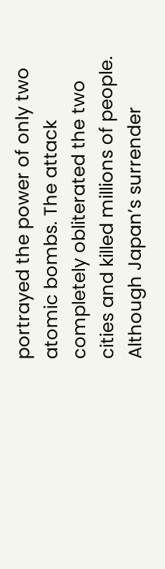portrayed the power of only two atomic bombs. The attack completely obliterated the two cities and killed millions of people. Although Japan’s surrender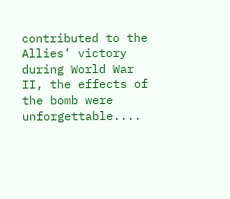contributed to the Allies’ victory during World War II, the effects of the bomb were unforgettable....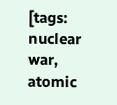[tags: nuclear war, atomic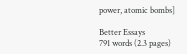power, atomic bombs]

Better Essays
791 words (2.3 pages)